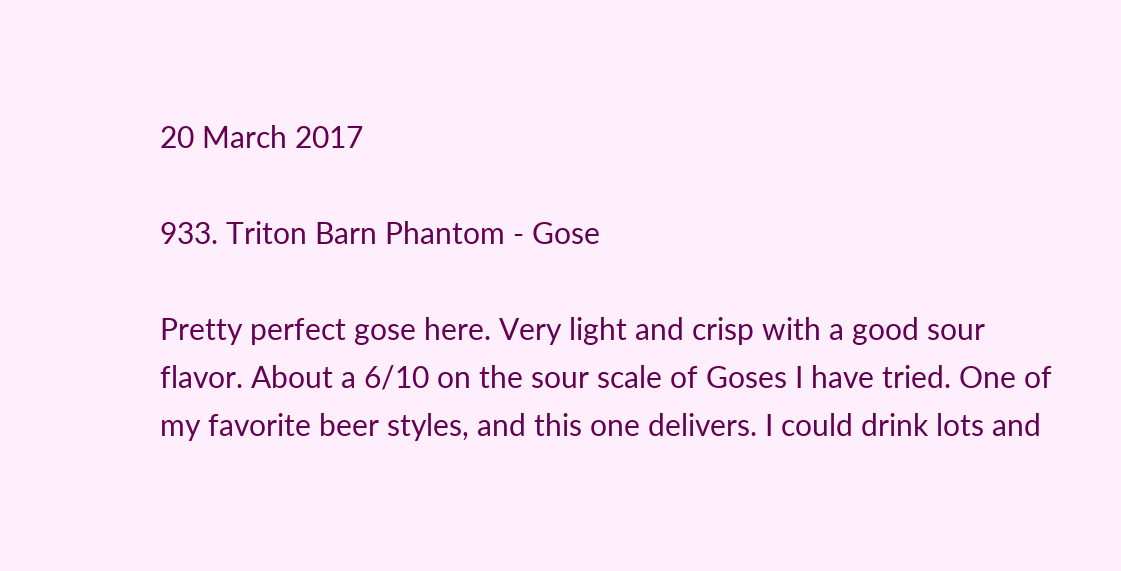20 March 2017

933. Triton Barn Phantom - Gose

Pretty perfect gose here. Very light and crisp with a good sour flavor. About a 6/10 on the sour scale of Goses I have tried. One of my favorite beer styles, and this one delivers. I could drink lots and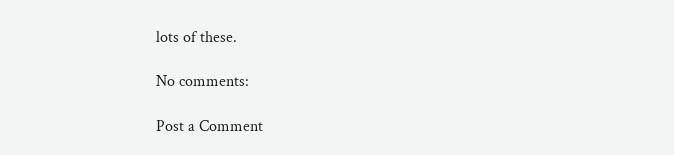lots of these.

No comments:

Post a Comment